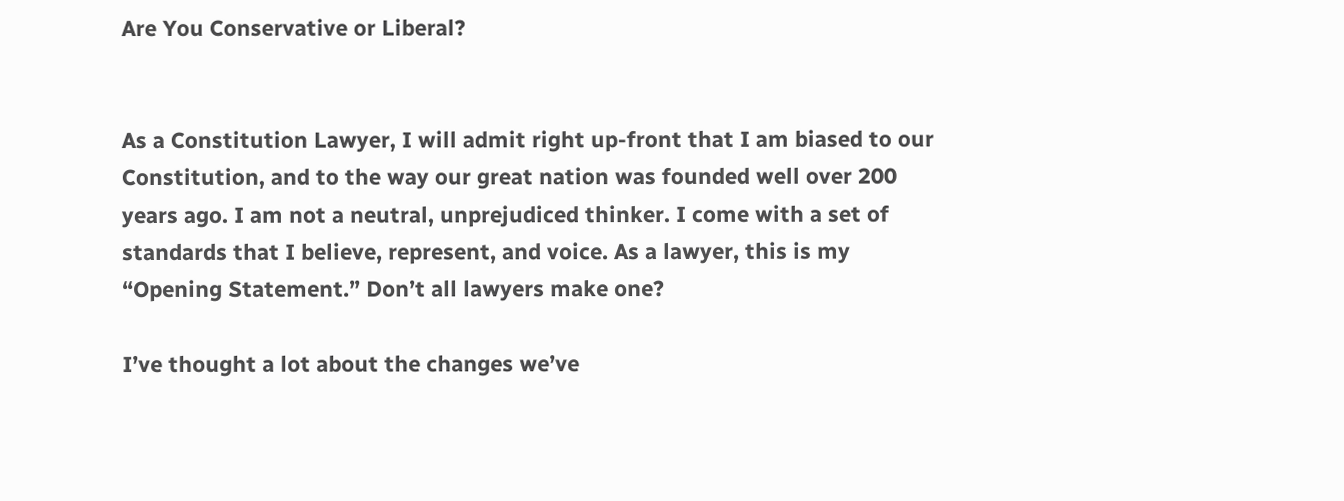Are You Conservative or Liberal?


As a Constitution Lawyer, I will admit right up-front that I am biased to our Constitution, and to the way our great nation was founded well over 200 years ago. I am not a neutral, unprejudiced thinker. I come with a set of standards that I believe, represent, and voice. As a lawyer, this is my “Opening Statement.” Don’t all lawyers make one?

I’ve thought a lot about the changes we’ve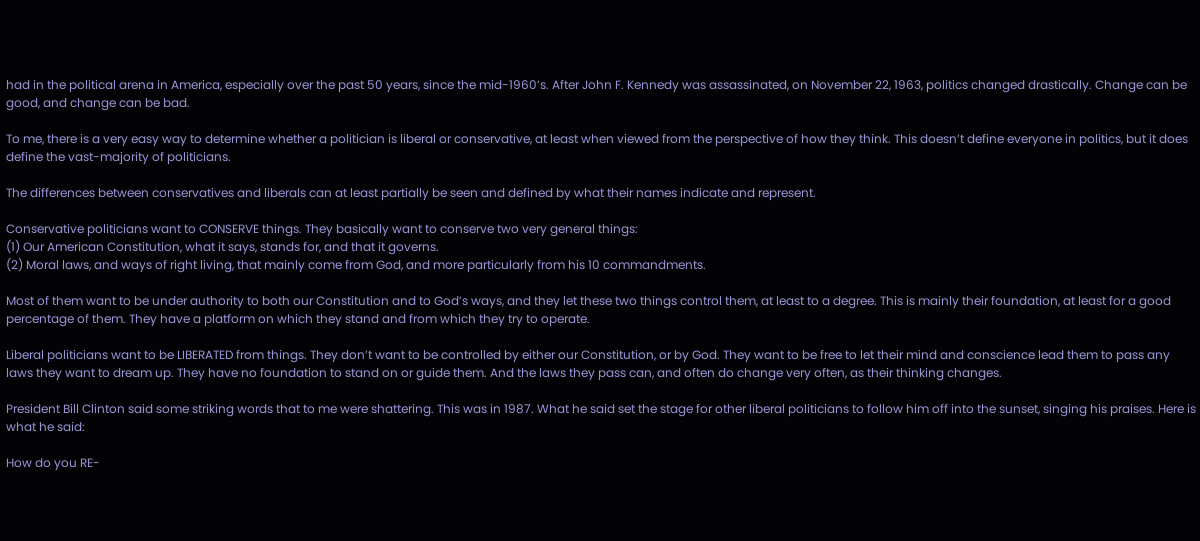had in the political arena in America, especially over the past 50 years, since the mid-1960’s. After John F. Kennedy was assassinated, on November 22, 1963, politics changed drastically. Change can be good, and change can be bad.

To me, there is a very easy way to determine whether a politician is liberal or conservative, at least when viewed from the perspective of how they think. This doesn’t define everyone in politics, but it does define the vast-majority of politicians.

The differences between conservatives and liberals can at least partially be seen and defined by what their names indicate and represent.

Conservative politicians want to CONSERVE things. They basically want to conserve two very general things:
(1) Our American Constitution, what it says, stands for, and that it governs.
(2) Moral laws, and ways of right living, that mainly come from God, and more particularly from his 10 commandments.

Most of them want to be under authority to both our Constitution and to God’s ways, and they let these two things control them, at least to a degree. This is mainly their foundation, at least for a good percentage of them. They have a platform on which they stand and from which they try to operate.

Liberal politicians want to be LIBERATED from things. They don’t want to be controlled by either our Constitution, or by God. They want to be free to let their mind and conscience lead them to pass any laws they want to dream up. They have no foundation to stand on or guide them. And the laws they pass can, and often do change very often, as their thinking changes.

President Bill Clinton said some striking words that to me were shattering. This was in 1987. What he said set the stage for other liberal politicians to follow him off into the sunset, singing his praises. Here is what he said:

How do you RE-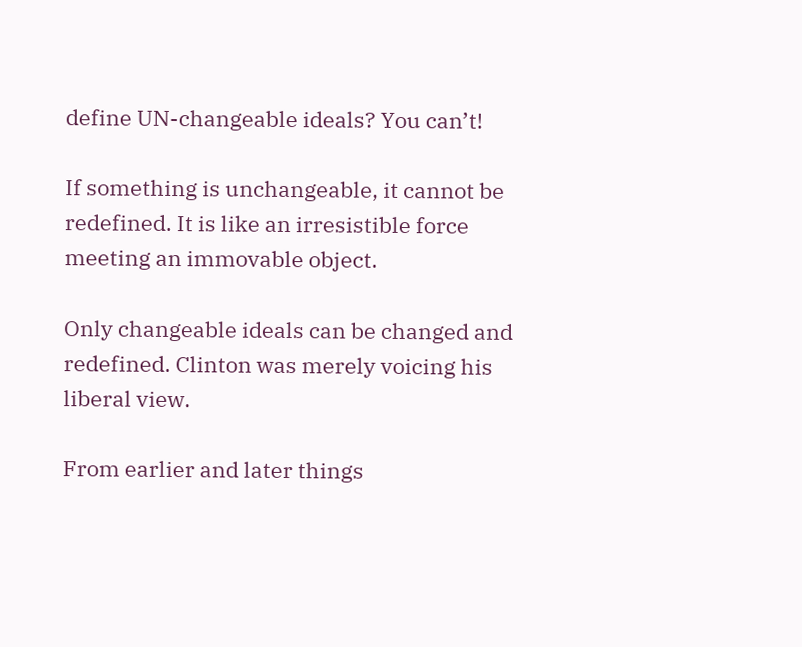define UN-changeable ideals? You can’t!

If something is unchangeable, it cannot be redefined. It is like an irresistible force meeting an immovable object.

Only changeable ideals can be changed and redefined. Clinton was merely voicing his liberal view.

From earlier and later things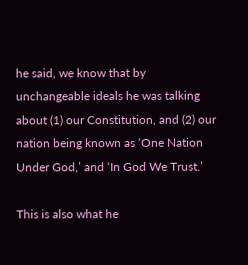he said, we know that by unchangeable ideals he was talking about (1) our Constitution, and (2) our nation being known as ‘One Nation Under God,’ and ‘In God We Trust.’

This is also what he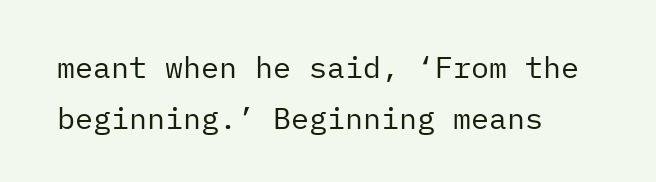meant when he said, ‘From the beginning.’ Beginning means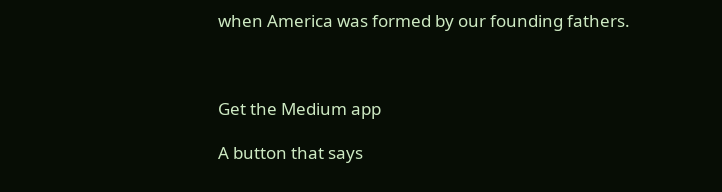when America was formed by our founding fathers.



Get the Medium app

A button that says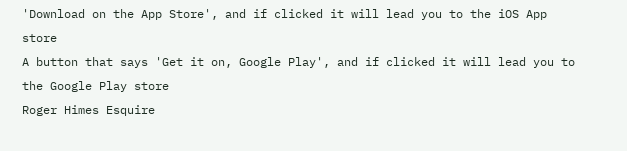'Download on the App Store', and if clicked it will lead you to the iOS App store
A button that says 'Get it on, Google Play', and if clicked it will lead you to the Google Play store
Roger Himes Esquire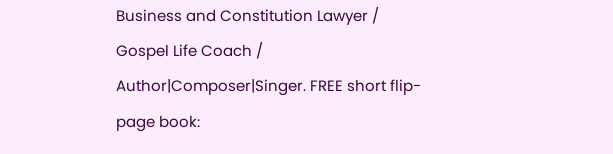Business and Constitution Lawyer / Gospel Life Coach / Author|Composer|Singer. FREE short flip-page book: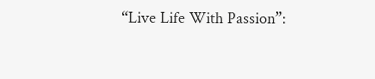“Live Life With Passion”: